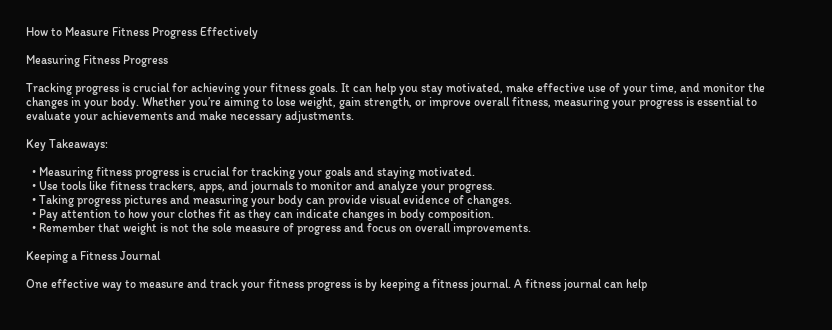How to Measure Fitness Progress Effectively

Measuring Fitness Progress

Tracking progress is crucial for achieving your fitness goals. It can help you stay motivated, make effective use of your time, and monitor the changes in your body. Whether you’re aiming to lose weight, gain strength, or improve overall fitness, measuring your progress is essential to evaluate your achievements and make necessary adjustments.

Key Takeaways:

  • Measuring fitness progress is crucial for tracking your goals and staying motivated.
  • Use tools like fitness trackers, apps, and journals to monitor and analyze your progress.
  • Taking progress pictures and measuring your body can provide visual evidence of changes.
  • Pay attention to how your clothes fit as they can indicate changes in body composition.
  • Remember that weight is not the sole measure of progress and focus on overall improvements.

Keeping a Fitness Journal

One effective way to measure and track your fitness progress is by keeping a fitness journal. A fitness journal can help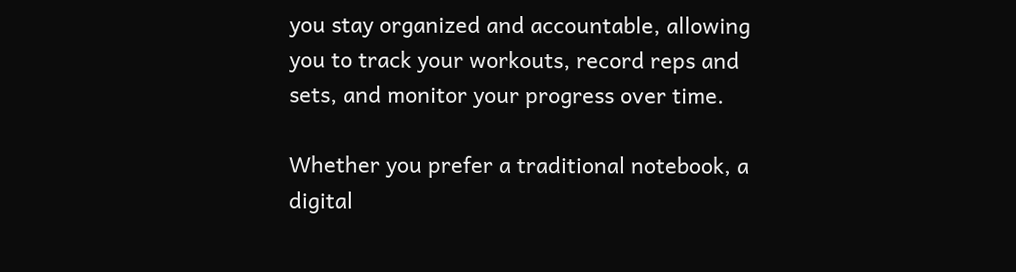you stay organized and accountable, allowing you to track your workouts, record reps and sets, and monitor your progress over time.

Whether you prefer a traditional notebook, a digital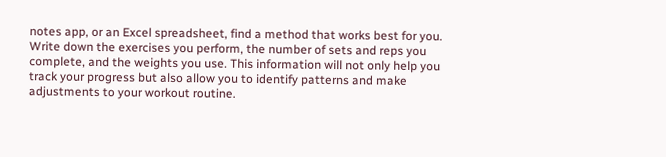notes app, or an Excel spreadsheet, find a method that works best for you. Write down the exercises you perform, the number of sets and reps you complete, and the weights you use. This information will not only help you track your progress but also allow you to identify patterns and make adjustments to your workout routine.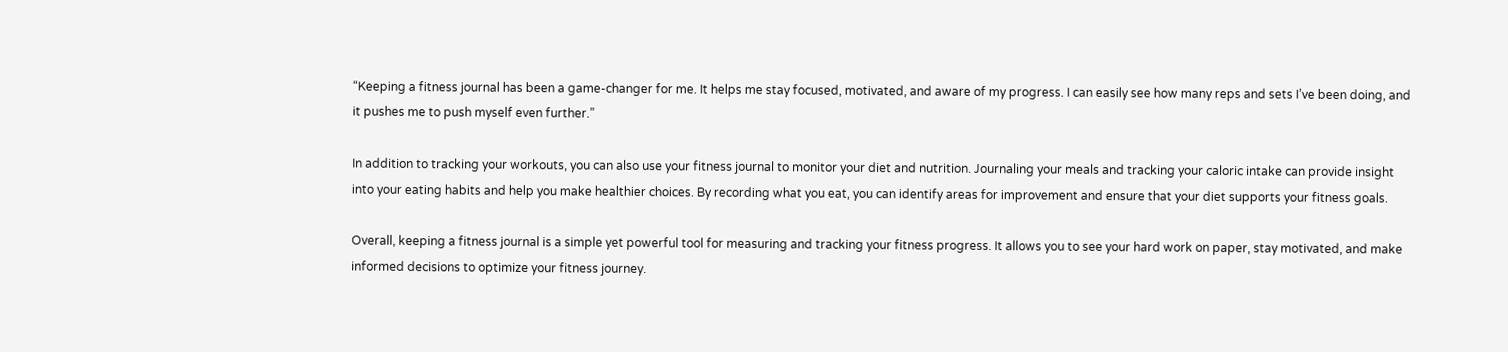“Keeping a fitness journal has been a game-changer for me. It helps me stay focused, motivated, and aware of my progress. I can easily see how many reps and sets I’ve been doing, and it pushes me to push myself even further.”

In addition to tracking your workouts, you can also use your fitness journal to monitor your diet and nutrition. Journaling your meals and tracking your caloric intake can provide insight into your eating habits and help you make healthier choices. By recording what you eat, you can identify areas for improvement and ensure that your diet supports your fitness goals.

Overall, keeping a fitness journal is a simple yet powerful tool for measuring and tracking your fitness progress. It allows you to see your hard work on paper, stay motivated, and make informed decisions to optimize your fitness journey.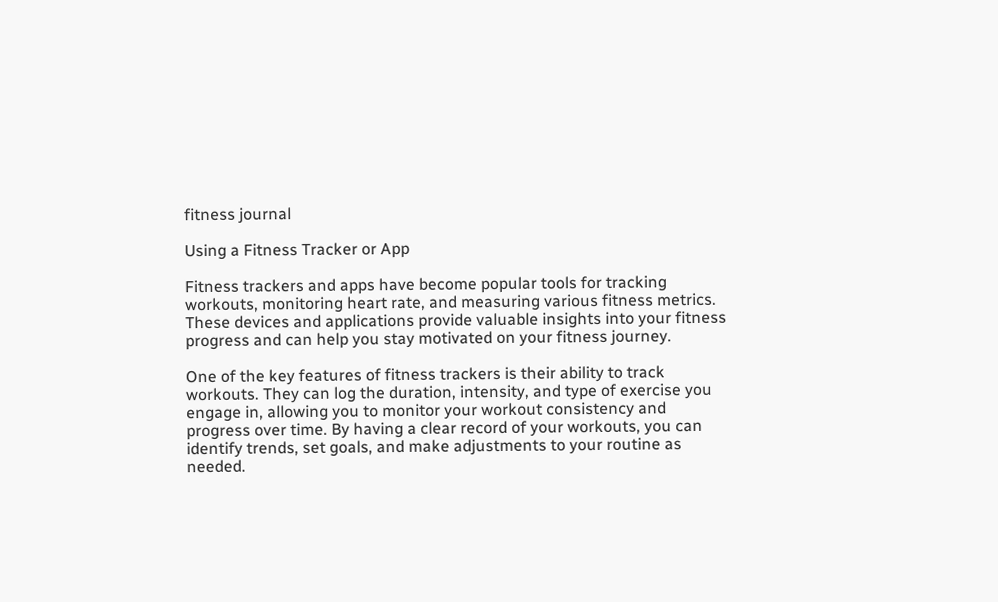fitness journal

Using a Fitness Tracker or App

Fitness trackers and apps have become popular tools for tracking workouts, monitoring heart rate, and measuring various fitness metrics. These devices and applications provide valuable insights into your fitness progress and can help you stay motivated on your fitness journey.

One of the key features of fitness trackers is their ability to track workouts. They can log the duration, intensity, and type of exercise you engage in, allowing you to monitor your workout consistency and progress over time. By having a clear record of your workouts, you can identify trends, set goals, and make adjustments to your routine as needed.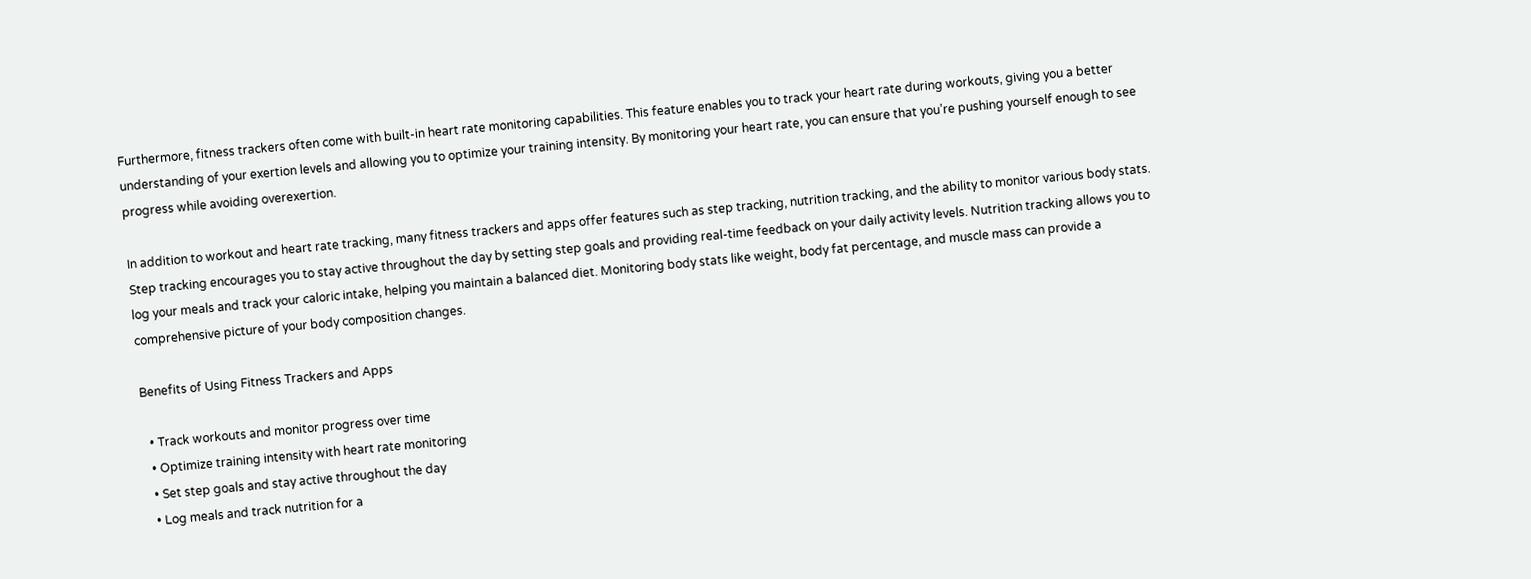Furthermore, fitness trackers often come with built-in heart rate monitoring capabilities. This feature enables you to track your heart rate during workouts, giving you a better understanding of your exertion levels and allowing you to optimize your training intensity. By monitoring your heart rate, you can ensure that you’re pushing yourself enough to see progress while avoiding overexertion.

In addition to workout and heart rate tracking, many fitness trackers and apps offer features such as step tracking, nutrition tracking, and the ability to monitor various body stats. Step tracking encourages you to stay active throughout the day by setting step goals and providing real-time feedback on your daily activity levels. Nutrition tracking allows you to log your meals and track your caloric intake, helping you maintain a balanced diet. Monitoring body stats like weight, body fat percentage, and muscle mass can provide a comprehensive picture of your body composition changes.

Benefits of Using Fitness Trackers and Apps

  • Track workouts and monitor progress over time
  • Optimize training intensity with heart rate monitoring
  • Set step goals and stay active throughout the day
  • Log meals and track nutrition for a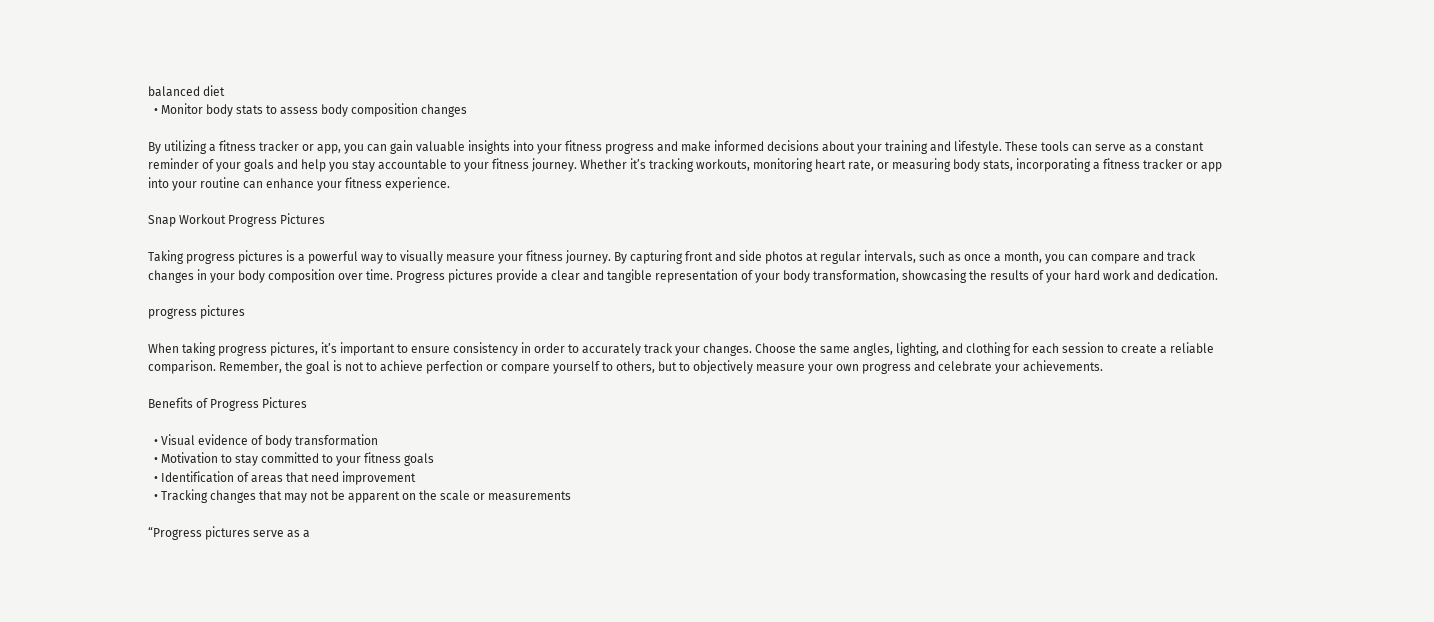balanced diet
  • Monitor body stats to assess body composition changes

By utilizing a fitness tracker or app, you can gain valuable insights into your fitness progress and make informed decisions about your training and lifestyle. These tools can serve as a constant reminder of your goals and help you stay accountable to your fitness journey. Whether it’s tracking workouts, monitoring heart rate, or measuring body stats, incorporating a fitness tracker or app into your routine can enhance your fitness experience.

Snap Workout Progress Pictures

Taking progress pictures is a powerful way to visually measure your fitness journey. By capturing front and side photos at regular intervals, such as once a month, you can compare and track changes in your body composition over time. Progress pictures provide a clear and tangible representation of your body transformation, showcasing the results of your hard work and dedication.

progress pictures

When taking progress pictures, it’s important to ensure consistency in order to accurately track your changes. Choose the same angles, lighting, and clothing for each session to create a reliable comparison. Remember, the goal is not to achieve perfection or compare yourself to others, but to objectively measure your own progress and celebrate your achievements.

Benefits of Progress Pictures

  • Visual evidence of body transformation
  • Motivation to stay committed to your fitness goals
  • Identification of areas that need improvement
  • Tracking changes that may not be apparent on the scale or measurements

“Progress pictures serve as a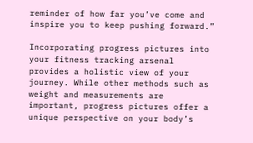reminder of how far you’ve come and inspire you to keep pushing forward.”

Incorporating progress pictures into your fitness tracking arsenal provides a holistic view of your journey. While other methods such as weight and measurements are important, progress pictures offer a unique perspective on your body’s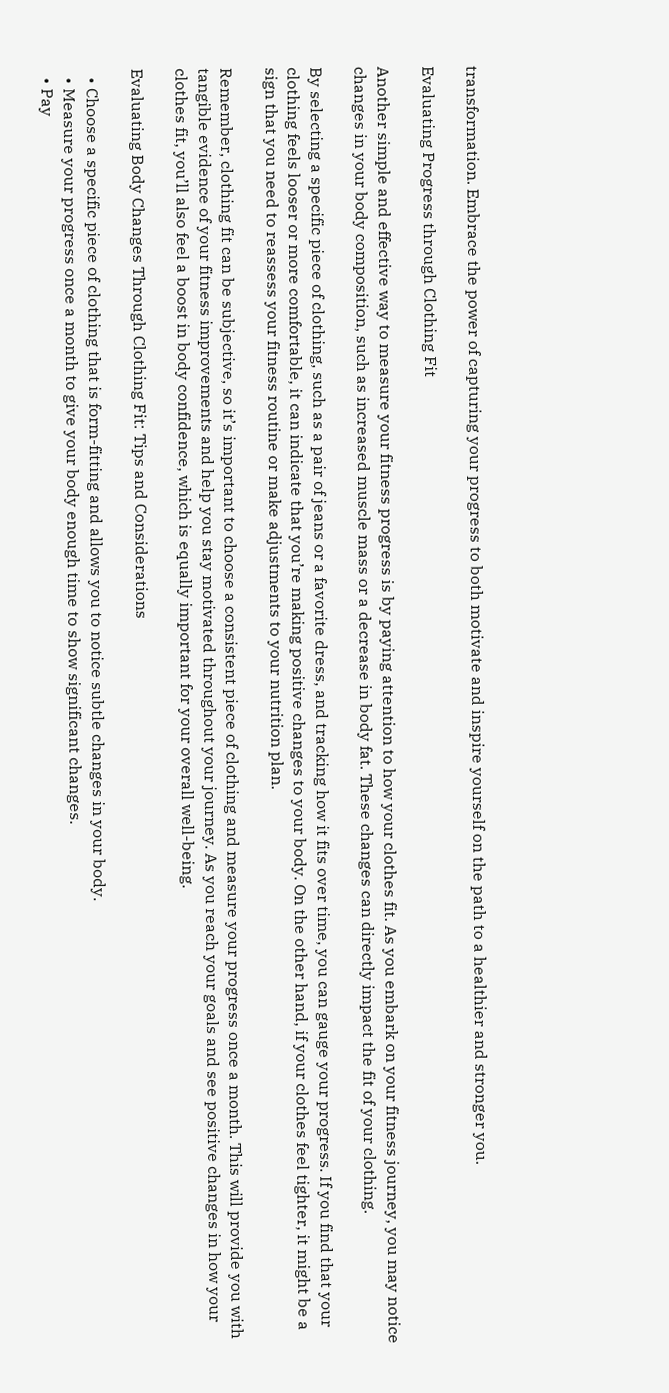transformation. Embrace the power of capturing your progress to both motivate and inspire yourself on the path to a healthier and stronger you.

Evaluating Progress through Clothing Fit

Another simple and effective way to measure your fitness progress is by paying attention to how your clothes fit. As you embark on your fitness journey, you may notice changes in your body composition, such as increased muscle mass or a decrease in body fat. These changes can directly impact the fit of your clothing.

By selecting a specific piece of clothing, such as a pair of jeans or a favorite dress, and tracking how it fits over time, you can gauge your progress. If you find that your clothing feels looser or more comfortable, it can indicate that you’re making positive changes to your body. On the other hand, if your clothes feel tighter, it might be a sign that you need to reassess your fitness routine or make adjustments to your nutrition plan.

Remember, clothing fit can be subjective, so it’s important to choose a consistent piece of clothing and measure your progress once a month. This will provide you with tangible evidence of your fitness improvements and help you stay motivated throughout your journey. As you reach your goals and see positive changes in how your clothes fit, you’ll also feel a boost in body confidence, which is equally important for your overall well-being.

Evaluating Body Changes Through Clothing Fit: Tips and Considerations

  • Choose a specific piece of clothing that is form-fitting and allows you to notice subtle changes in your body.
  • Measure your progress once a month to give your body enough time to show significant changes.
  • Pay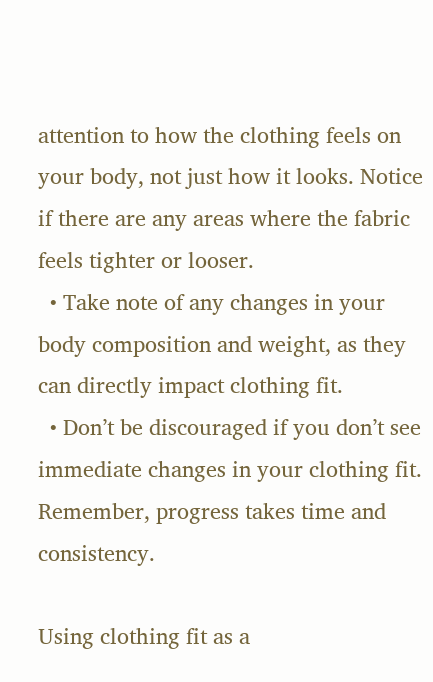attention to how the clothing feels on your body, not just how it looks. Notice if there are any areas where the fabric feels tighter or looser.
  • Take note of any changes in your body composition and weight, as they can directly impact clothing fit.
  • Don’t be discouraged if you don’t see immediate changes in your clothing fit. Remember, progress takes time and consistency.

Using clothing fit as a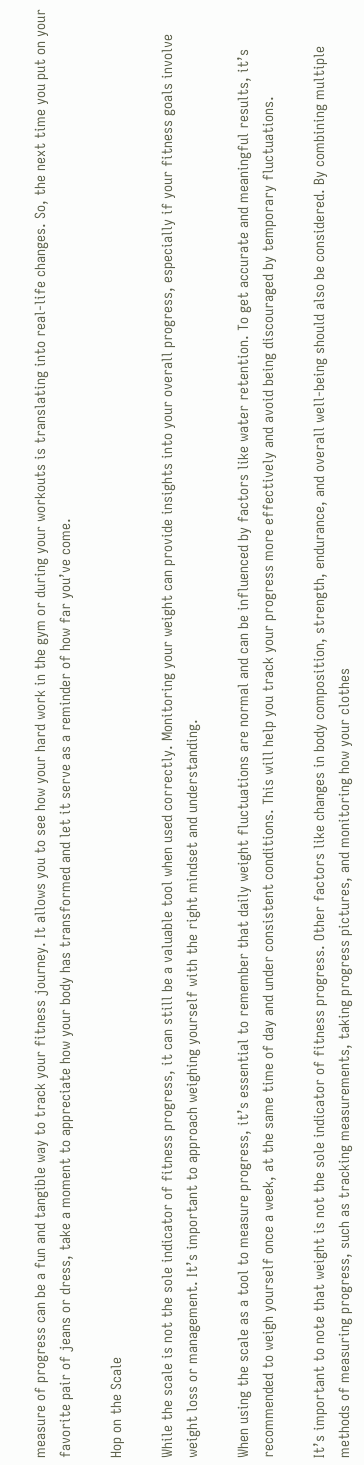measure of progress can be a fun and tangible way to track your fitness journey. It allows you to see how your hard work in the gym or during your workouts is translating into real-life changes. So, the next time you put on your favorite pair of jeans or dress, take a moment to appreciate how your body has transformed and let it serve as a reminder of how far you’ve come.

Hop on the Scale

While the scale is not the sole indicator of fitness progress, it can still be a valuable tool when used correctly. Monitoring your weight can provide insights into your overall progress, especially if your fitness goals involve weight loss or management. It’s important to approach weighing yourself with the right mindset and understanding.

When using the scale as a tool to measure progress, it’s essential to remember that daily weight fluctuations are normal and can be influenced by factors like water retention. To get accurate and meaningful results, it’s recommended to weigh yourself once a week, at the same time of day and under consistent conditions. This will help you track your progress more effectively and avoid being discouraged by temporary fluctuations.

It’s important to note that weight is not the sole indicator of fitness progress. Other factors like changes in body composition, strength, endurance, and overall well-being should also be considered. By combining multiple methods of measuring progress, such as tracking measurements, taking progress pictures, and monitoring how your clothes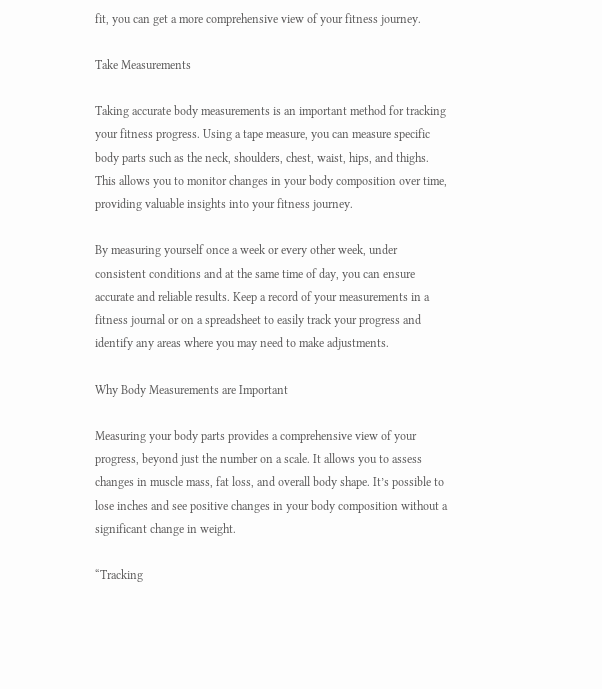fit, you can get a more comprehensive view of your fitness journey.

Take Measurements

Taking accurate body measurements is an important method for tracking your fitness progress. Using a tape measure, you can measure specific body parts such as the neck, shoulders, chest, waist, hips, and thighs. This allows you to monitor changes in your body composition over time, providing valuable insights into your fitness journey.

By measuring yourself once a week or every other week, under consistent conditions and at the same time of day, you can ensure accurate and reliable results. Keep a record of your measurements in a fitness journal or on a spreadsheet to easily track your progress and identify any areas where you may need to make adjustments.

Why Body Measurements are Important

Measuring your body parts provides a comprehensive view of your progress, beyond just the number on a scale. It allows you to assess changes in muscle mass, fat loss, and overall body shape. It’s possible to lose inches and see positive changes in your body composition without a significant change in weight.

“Tracking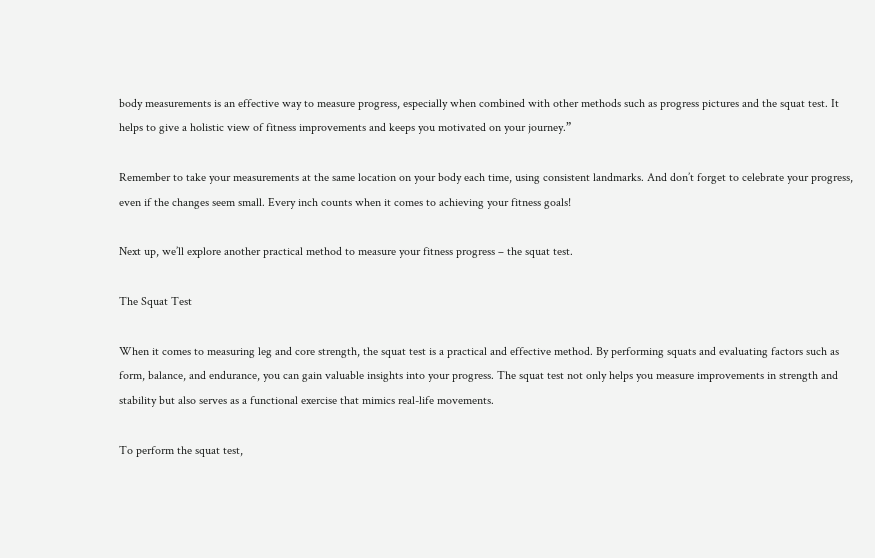body measurements is an effective way to measure progress, especially when combined with other methods such as progress pictures and the squat test. It helps to give a holistic view of fitness improvements and keeps you motivated on your journey.”

Remember to take your measurements at the same location on your body each time, using consistent landmarks. And don’t forget to celebrate your progress, even if the changes seem small. Every inch counts when it comes to achieving your fitness goals!

Next up, we’ll explore another practical method to measure your fitness progress – the squat test.

The Squat Test

When it comes to measuring leg and core strength, the squat test is a practical and effective method. By performing squats and evaluating factors such as form, balance, and endurance, you can gain valuable insights into your progress. The squat test not only helps you measure improvements in strength and stability but also serves as a functional exercise that mimics real-life movements.

To perform the squat test,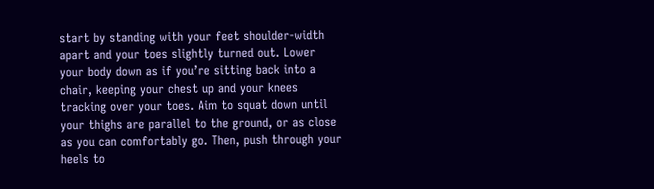start by standing with your feet shoulder-width apart and your toes slightly turned out. Lower your body down as if you’re sitting back into a chair, keeping your chest up and your knees tracking over your toes. Aim to squat down until your thighs are parallel to the ground, or as close as you can comfortably go. Then, push through your heels to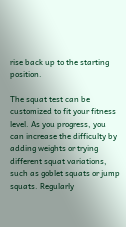rise back up to the starting position.

The squat test can be customized to fit your fitness level. As you progress, you can increase the difficulty by adding weights or trying different squat variations, such as goblet squats or jump squats. Regularly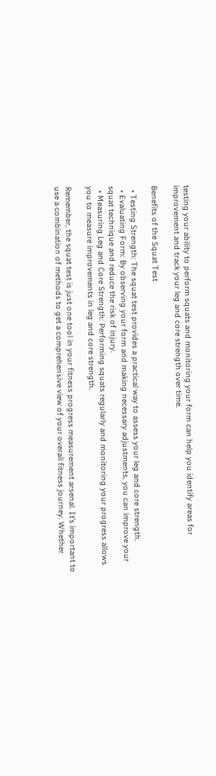testing your ability to perform squats and monitoring your form can help you identify areas for improvement and track your leg and core strength over time.

Benefits of the Squat Test

  • Testing Strength: The squat test provides a practical way to assess your leg and core strength.
  • Evaluating Form: By observing your form and making necessary adjustments, you can improve your squat technique and reduce the risk of injury.
  • Measuring Leg and Core Strength: Performing squats regularly and monitoring your progress allows you to measure improvements in leg and core strength.

Remember, the squat test is just one tool in your fitness progress measurement arsenal. It’s important to use a combination of methods to get a comprehensive view of your overall fitness journey. Whether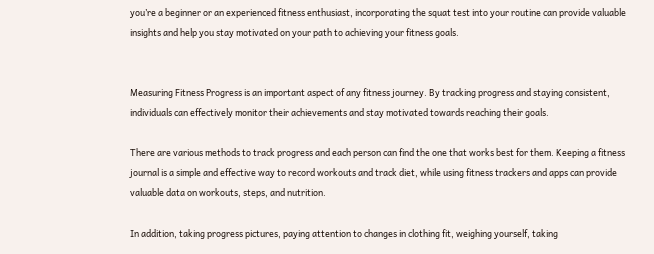you’re a beginner or an experienced fitness enthusiast, incorporating the squat test into your routine can provide valuable insights and help you stay motivated on your path to achieving your fitness goals.


Measuring Fitness Progress is an important aspect of any fitness journey. By tracking progress and staying consistent, individuals can effectively monitor their achievements and stay motivated towards reaching their goals.

There are various methods to track progress and each person can find the one that works best for them. Keeping a fitness journal is a simple and effective way to record workouts and track diet, while using fitness trackers and apps can provide valuable data on workouts, steps, and nutrition.

In addition, taking progress pictures, paying attention to changes in clothing fit, weighing yourself, taking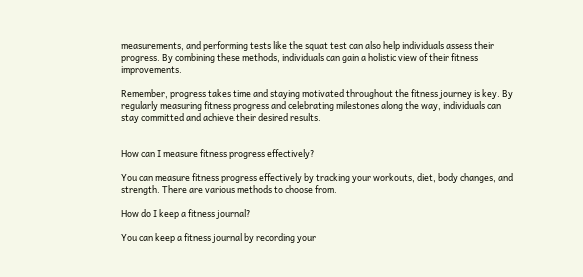measurements, and performing tests like the squat test can also help individuals assess their progress. By combining these methods, individuals can gain a holistic view of their fitness improvements.

Remember, progress takes time and staying motivated throughout the fitness journey is key. By regularly measuring fitness progress and celebrating milestones along the way, individuals can stay committed and achieve their desired results.


How can I measure fitness progress effectively?

You can measure fitness progress effectively by tracking your workouts, diet, body changes, and strength. There are various methods to choose from.

How do I keep a fitness journal?

You can keep a fitness journal by recording your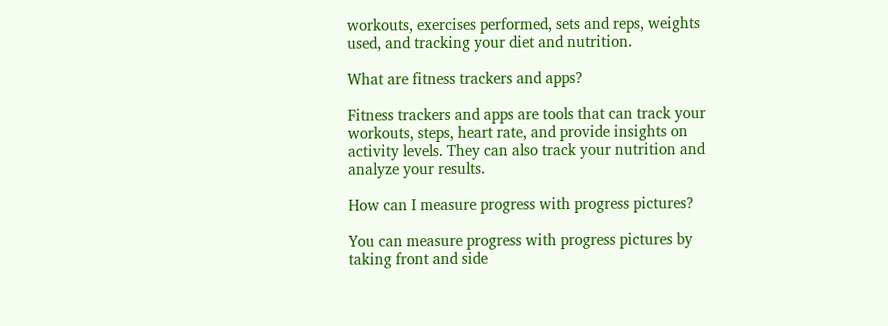workouts, exercises performed, sets and reps, weights used, and tracking your diet and nutrition.

What are fitness trackers and apps?

Fitness trackers and apps are tools that can track your workouts, steps, heart rate, and provide insights on activity levels. They can also track your nutrition and analyze your results.

How can I measure progress with progress pictures?

You can measure progress with progress pictures by taking front and side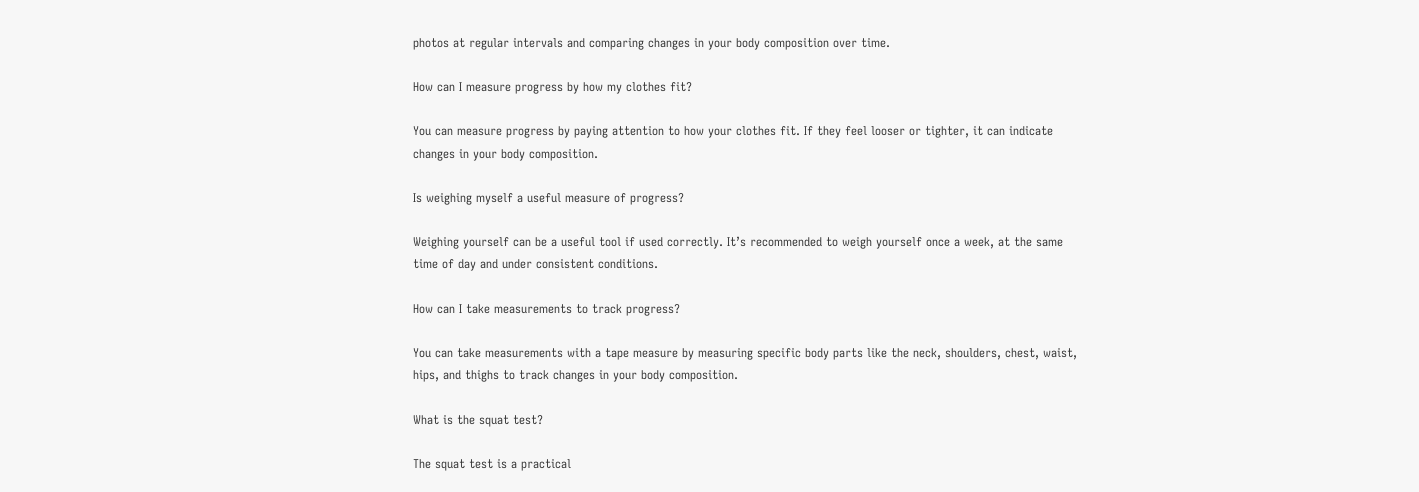photos at regular intervals and comparing changes in your body composition over time.

How can I measure progress by how my clothes fit?

You can measure progress by paying attention to how your clothes fit. If they feel looser or tighter, it can indicate changes in your body composition.

Is weighing myself a useful measure of progress?

Weighing yourself can be a useful tool if used correctly. It’s recommended to weigh yourself once a week, at the same time of day and under consistent conditions.

How can I take measurements to track progress?

You can take measurements with a tape measure by measuring specific body parts like the neck, shoulders, chest, waist, hips, and thighs to track changes in your body composition.

What is the squat test?

The squat test is a practical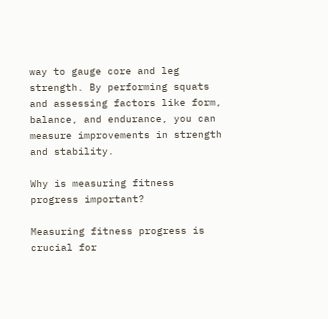way to gauge core and leg strength. By performing squats and assessing factors like form, balance, and endurance, you can measure improvements in strength and stability.

Why is measuring fitness progress important?

Measuring fitness progress is crucial for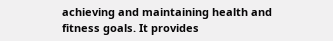achieving and maintaining health and fitness goals. It provides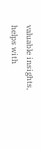valuable insights, helps with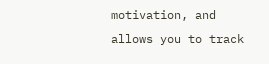motivation, and allows you to track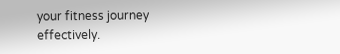your fitness journey effectively.